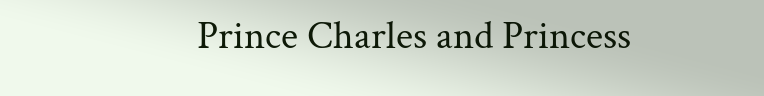Prince Charles and Princess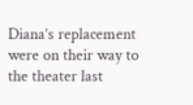Diana’s replacement were on their way to the theater last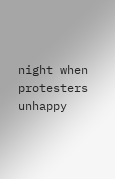night when protesters unhappy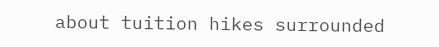about tuition hikes surrounded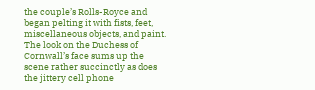the couple’s Rolls-Royce and began pelting it with fists, feet, miscellaneous objects, and paint. The look on the Duchess of Cornwall’s face sums up the scene rather succinctly as does the jittery cell phone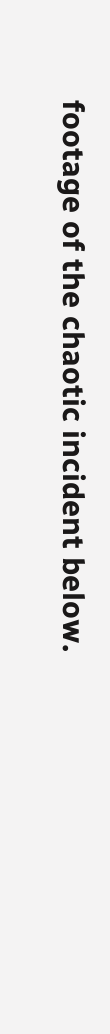footage of the chaotic incident below.